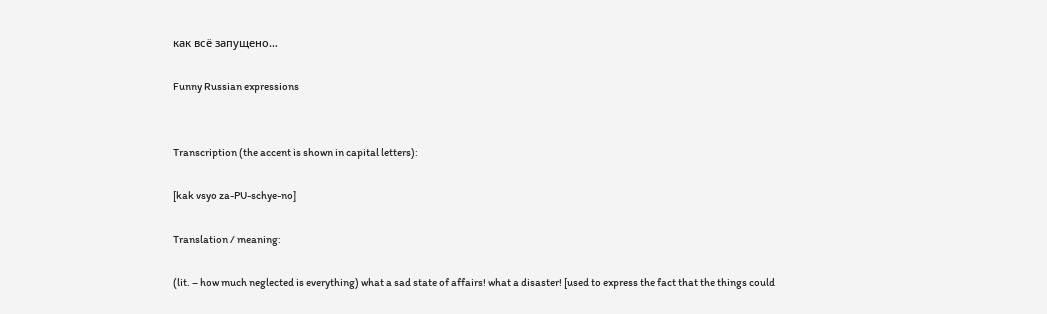как всё запущено…

Funny Russian expressions


Transcription (the accent is shown in capital letters):

[kak vsyo za-PU-schye-no]

Translation / meaning:

(lit. – how much neglected is everything) what a sad state of affairs! what a disaster! [used to express the fact that the things could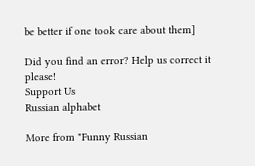be better if one took care about them]

Did you find an error? Help us correct it please!
Support Us
Russian alphabet

More from "Funny Russian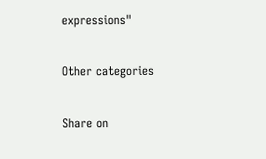expressions"

Other categories

Share on